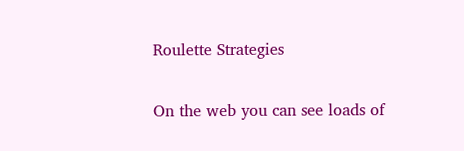Roulette Strategies

On the web you can see loads of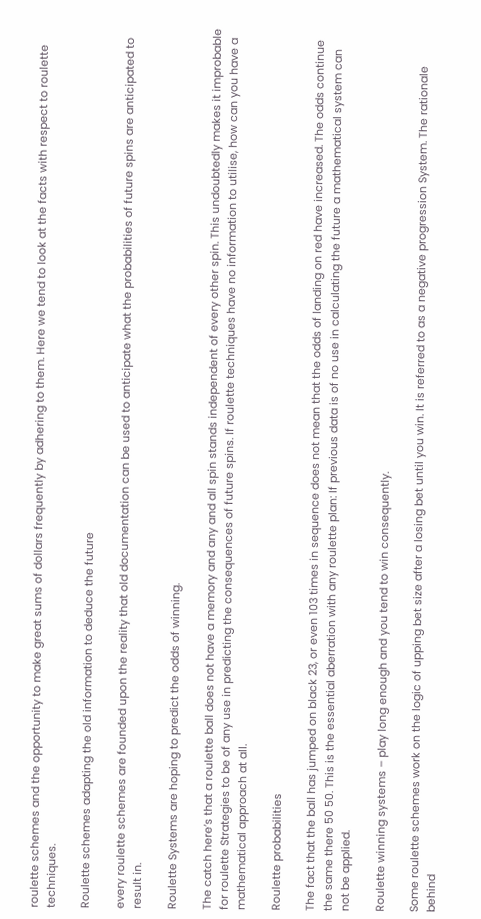roulette schemes and the opportunity to make great sums of dollars frequently by adhering to them. Here we tend to look at the facts with respect to roulette techniques.

Roulette schemes adapting the old information to deduce the future

every roulette schemes are founded upon the reality that old documentation can be used to anticipate what the probabilities of future spins are anticipated to result in.

Roulette Systems are hoping to predict the odds of winning.

The catch here’s that a roulette ball does not have a memory and any and all spin stands independent of every other spin. This undoubtedly makes it improbable for roulette Strategies to be of any use in predicting the consequences of future spins. If roulette techniques have no information to utilise, how can you have a mathematical approach at all.

Roulette probabilities

The fact that the ball has jumped on black 23, or even 103 times in sequence does not mean that the odds of landing on red have increased. The odds continue the same there 50 50. This is the essential aberration with any roulette plan: If previous data is of no use in calculating the future a mathematical system can not be applied.

Roulette winning systems – play long enough and you tend to win consequently.

Some roulette schemes work on the logic of upping bet size after a losing bet until you win. It is referred to as a negative progression System. The rationale behind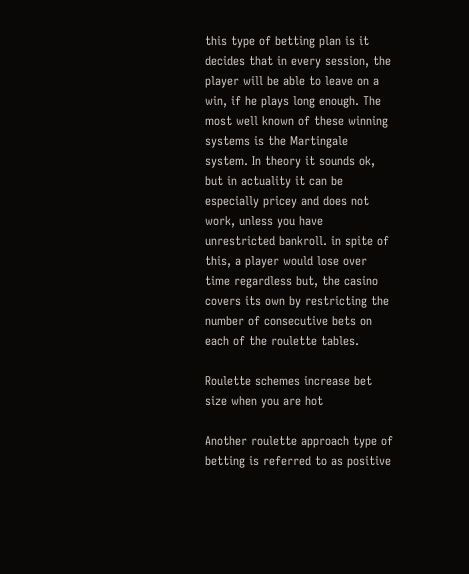this type of betting plan is it decides that in every session, the player will be able to leave on a win, if he plays long enough. The most well known of these winning systems is the Martingale system. In theory it sounds ok, but in actuality it can be especially pricey and does not work, unless you have unrestricted bankroll. in spite of this, a player would lose over time regardless but, the casino covers its own by restricting the number of consecutive bets on each of the roulette tables.

Roulette schemes increase bet size when you are hot

Another roulette approach type of betting is referred to as positive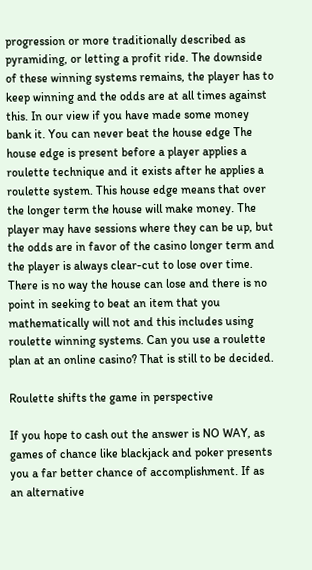progression or more traditionally described as pyramiding, or letting a profit ride. The downside of these winning systems remains, the player has to keep winning and the odds are at all times against this. In our view if you have made some money bank it. You can never beat the house edge The house edge is present before a player applies a roulette technique and it exists after he applies a roulette system. This house edge means that over the longer term the house will make money. The player may have sessions where they can be up, but the odds are in favor of the casino longer term and the player is always clear-cut to lose over time. There is no way the house can lose and there is no point in seeking to beat an item that you mathematically will not and this includes using roulette winning systems. Can you use a roulette plan at an online casino? That is still to be decided.

Roulette shifts the game in perspective

If you hope to cash out the answer is NO WAY, as games of chance like blackjack and poker presents you a far better chance of accomplishment. If as an alternative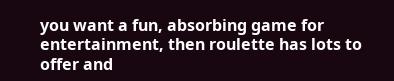you want a fun, absorbing game for entertainment, then roulette has lots to offer and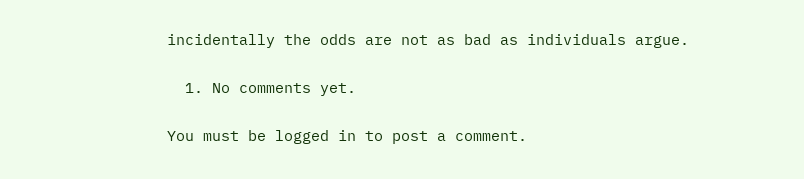incidentally the odds are not as bad as individuals argue.

  1. No comments yet.

You must be logged in to post a comment.